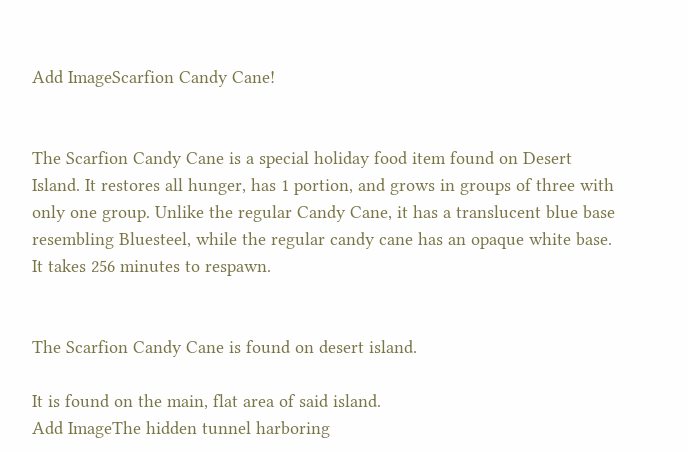Add ImageScarfion Candy Cane!


The Scarfion Candy Cane is a special holiday food item found on Desert Island. It restores all hunger, has 1 portion, and grows in groups of three with only one group. Unlike the regular Candy Cane, it has a translucent blue base resembling Bluesteel, while the regular candy cane has an opaque white base. It takes 256 minutes to respawn.


The Scarfion Candy Cane is found on desert island.

It is found on the main, flat area of said island.
Add ImageThe hidden tunnel harboring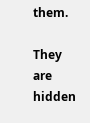them.

They are hidden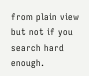from plain view but not if you search hard enough.